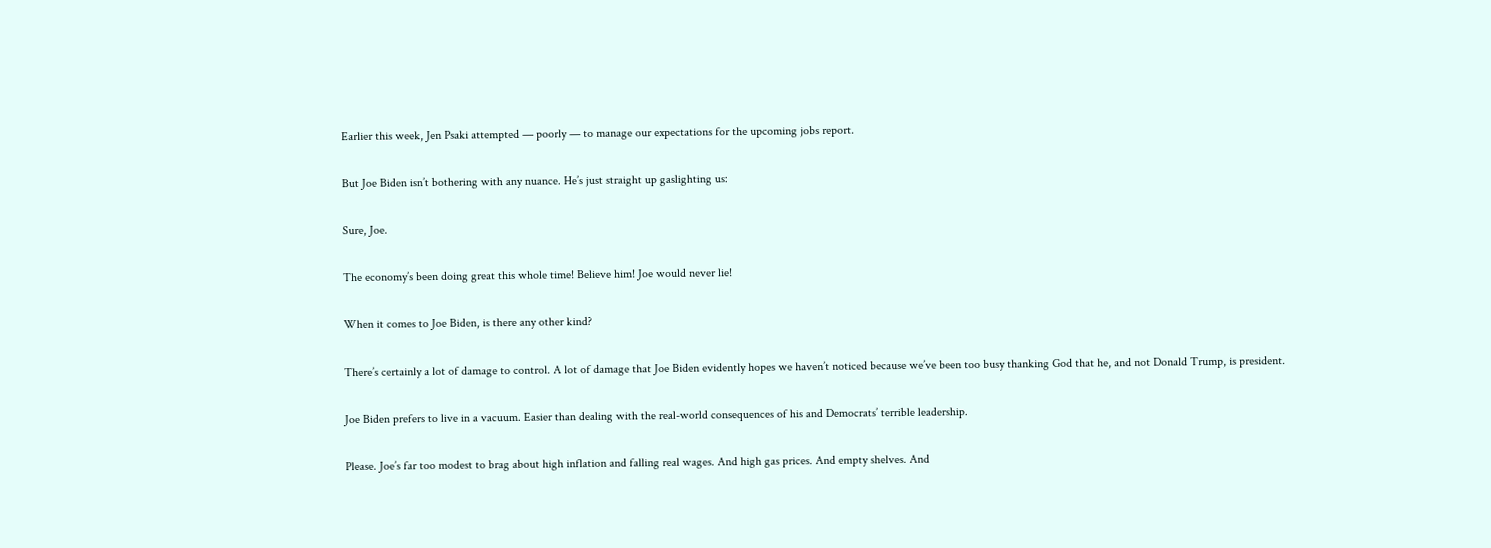Earlier this week, Jen Psaki attempted — poorly — to manage our expectations for the upcoming jobs report.

But Joe Biden isn’t bothering with any nuance. He’s just straight up gaslighting us:

Sure, Joe.

The economy’s been doing great this whole time! Believe him! Joe would never lie!

When it comes to Joe Biden, is there any other kind?

There’s certainly a lot of damage to control. A lot of damage that Joe Biden evidently hopes we haven’t noticed because we’ve been too busy thanking God that he, and not Donald Trump, is president.

Joe Biden prefers to live in a vacuum. Easier than dealing with the real-world consequences of his and Democrats’ terrible leadership.

Please. Joe’s far too modest to brag about high inflation and falling real wages. And high gas prices. And empty shelves. And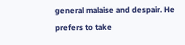general malaise and despair. He prefers to take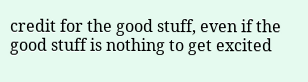credit for the good stuff, even if the good stuff is nothing to get excited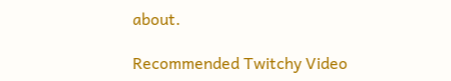about.

Recommended Twitchy Video